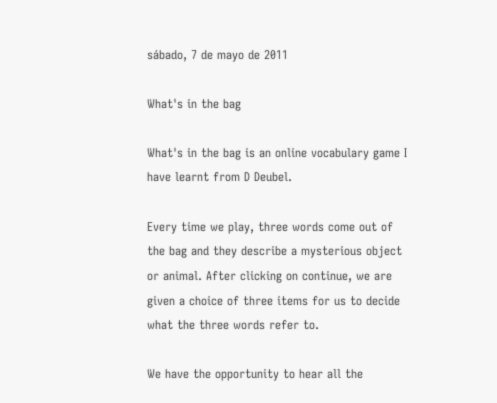sábado, 7 de mayo de 2011

What's in the bag

What's in the bag is an online vocabulary game I have learnt from D Deubel.

Every time we play, three words come out of the bag and they describe a mysterious object or animal. After clicking on continue, we are given a choice of three items for us to decide what the three words refer to.

We have the opportunity to hear all the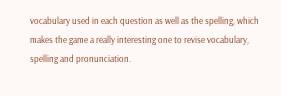vocabulary used in each question as well as the spelling, which makes the game a really interesting one to revise vocabulary, spelling and pronunciation.